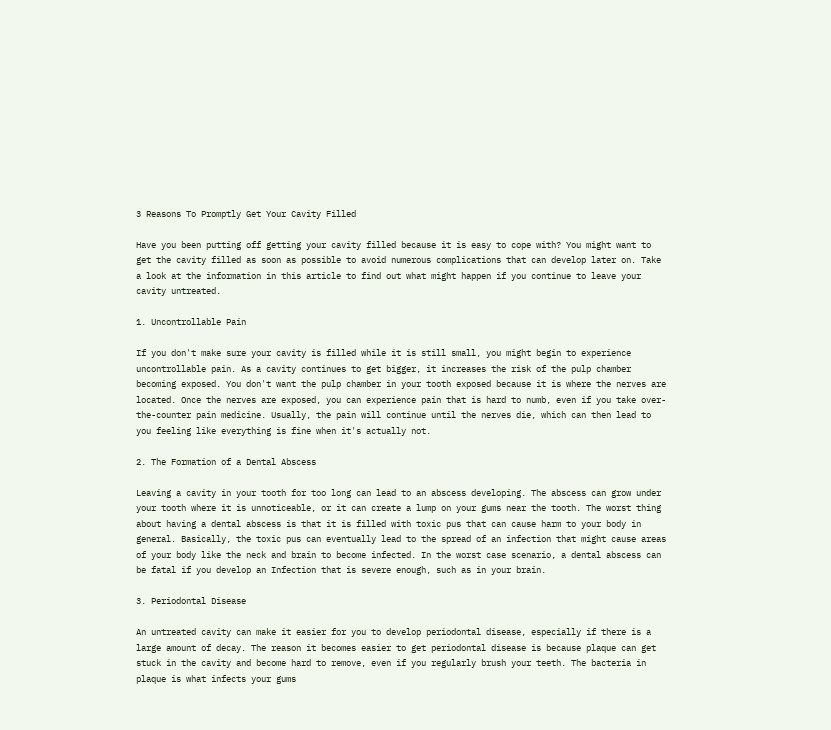3 Reasons To Promptly Get Your Cavity Filled

Have you been putting off getting your cavity filled because it is easy to cope with? You might want to get the cavity filled as soon as possible to avoid numerous complications that can develop later on. Take a look at the information in this article to find out what might happen if you continue to leave your cavity untreated.

1. Uncontrollable Pain

If you don't make sure your cavity is filled while it is still small, you might begin to experience uncontrollable pain. As a cavity continues to get bigger, it increases the risk of the pulp chamber becoming exposed. You don't want the pulp chamber in your tooth exposed because it is where the nerves are located. Once the nerves are exposed, you can experience pain that is hard to numb, even if you take over-the-counter pain medicine. Usually, the pain will continue until the nerves die, which can then lead to you feeling like everything is fine when it's actually not.

2. The Formation of a Dental Abscess

Leaving a cavity in your tooth for too long can lead to an abscess developing. The abscess can grow under your tooth where it is unnoticeable, or it can create a lump on your gums near the tooth. The worst thing about having a dental abscess is that it is filled with toxic pus that can cause harm to your body in general. Basically, the toxic pus can eventually lead to the spread of an infection that might cause areas of your body like the neck and brain to become infected. In the worst case scenario, a dental abscess can be fatal if you develop an Infection that is severe enough, such as in your brain.

3. Periodontal Disease

An untreated cavity can make it easier for you to develop periodontal disease, especially if there is a large amount of decay. The reason it becomes easier to get periodontal disease is because plaque can get stuck in the cavity and become hard to remove, even if you regularly brush your teeth. The bacteria in plaque is what infects your gums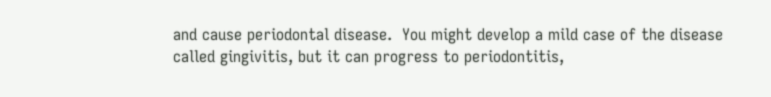and cause periodontal disease.  You might develop a mild case of the disease called gingivitis, but it can progress to periodontitis,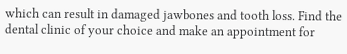which can result in damaged jawbones and tooth loss. Find the dental clinic of your choice and make an appointment for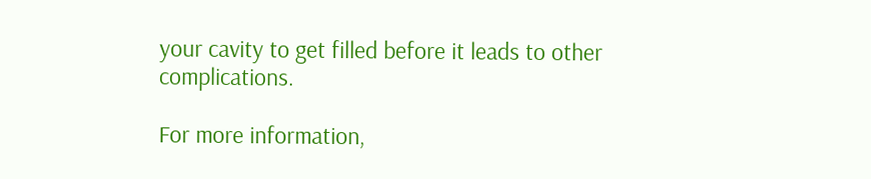your cavity to get filled before it leads to other complications.

For more information,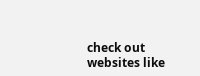check out websites like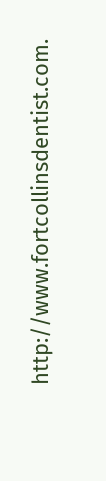http://www.fortcollinsdentist.com.